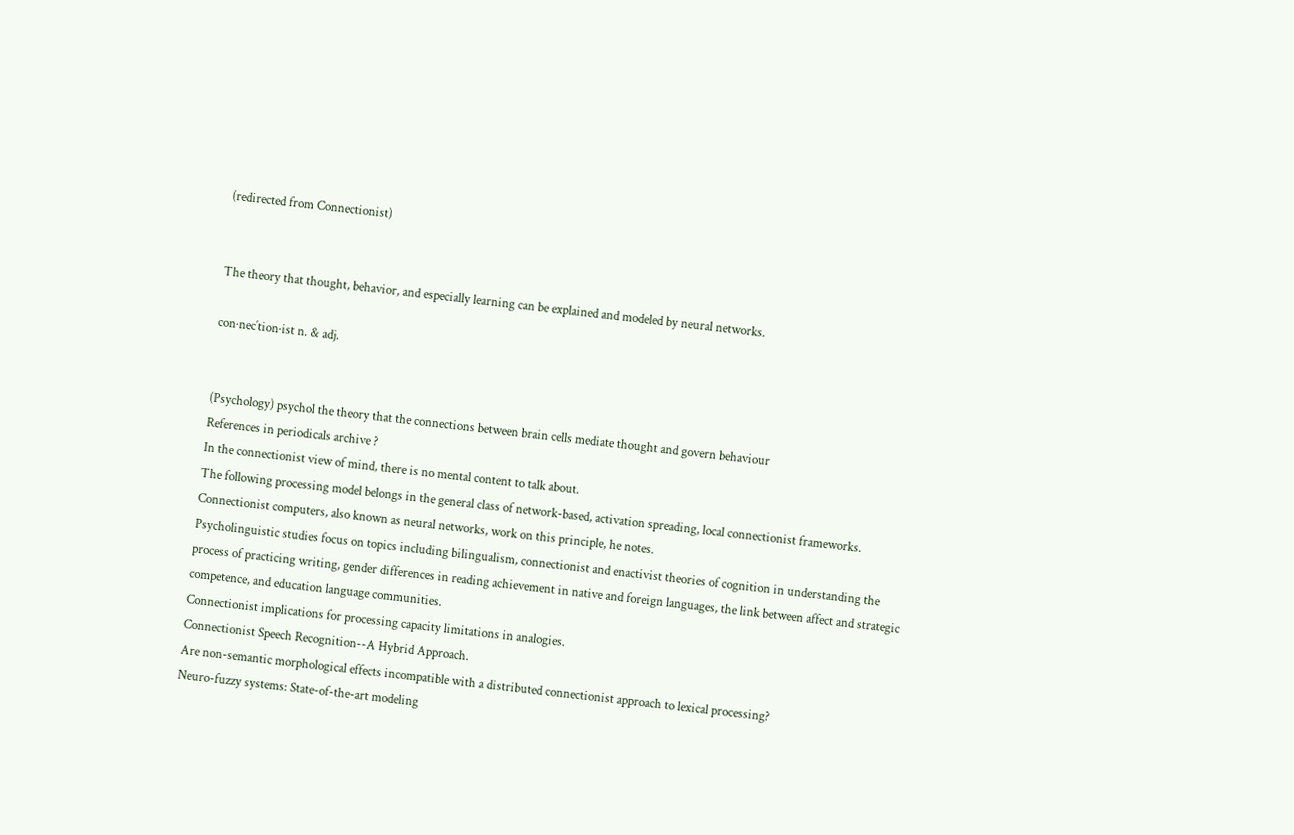(redirected from Connectionist)


The theory that thought, behavior, and especially learning can be explained and modeled by neural networks.

con·nec′tion·ist n. & adj.


(Psychology) psychol the theory that the connections between brain cells mediate thought and govern behaviour
References in periodicals archive ?
In the connectionist view of mind, there is no mental content to talk about.
The following processing model belongs in the general class of network-based, activation spreading, local connectionist frameworks.
Connectionist computers, also known as neural networks, work on this principle, he notes.
Psycholinguistic studies focus on topics including bilingualism, connectionist and enactivist theories of cognition in understanding the process of practicing writing, gender differences in reading achievement in native and foreign languages, the link between affect and strategic competence, and education language communities.
Connectionist implications for processing capacity limitations in analogies.
Connectionist Speech Recognition--A Hybrid Approach.
Are non-semantic morphological effects incompatible with a distributed connectionist approach to lexical processing?
Neuro-fuzzy systems: State-of-the-art modeling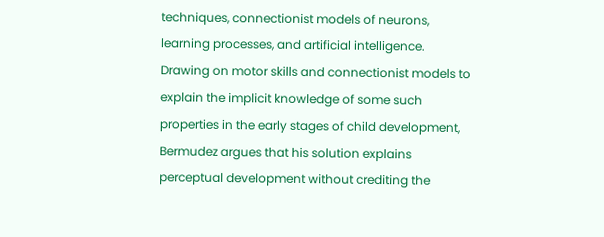techniques, connectionist models of neurons, learning processes, and artificial intelligence.
Drawing on motor skills and connectionist models to explain the implicit knowledge of some such properties in the early stages of child development, Bermudez argues that his solution explains perceptual development without crediting the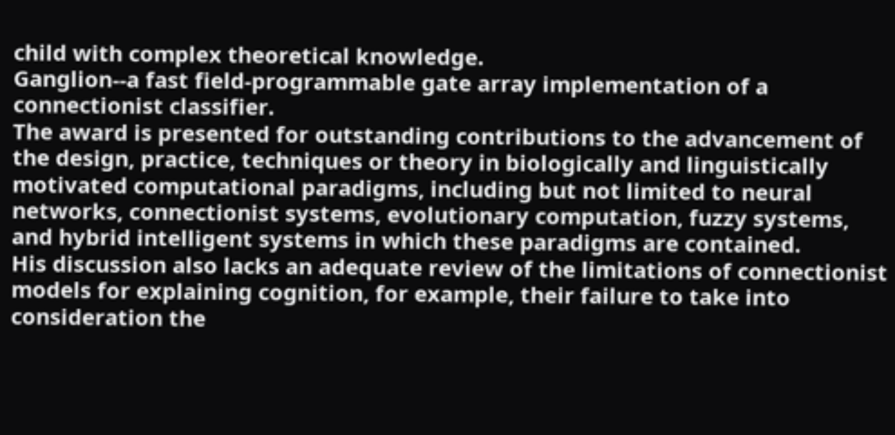child with complex theoretical knowledge.
Ganglion--a fast field-programmable gate array implementation of a connectionist classifier.
The award is presented for outstanding contributions to the advancement of the design, practice, techniques or theory in biologically and linguistically motivated computational paradigms, including but not limited to neural networks, connectionist systems, evolutionary computation, fuzzy systems, and hybrid intelligent systems in which these paradigms are contained.
His discussion also lacks an adequate review of the limitations of connectionist models for explaining cognition, for example, their failure to take into consideration the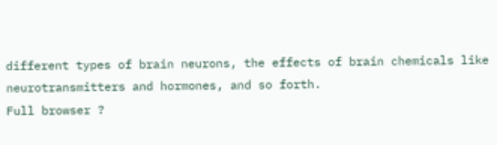different types of brain neurons, the effects of brain chemicals like neurotransmitters and hormones, and so forth.
Full browser ?